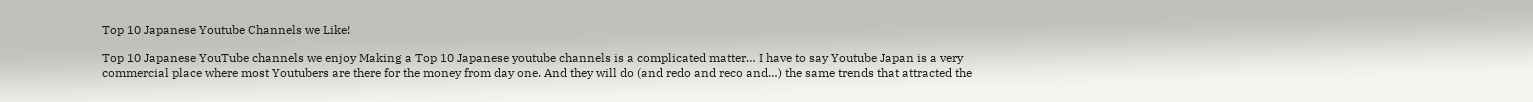Top 10 Japanese Youtube Channels we Like!

Top 10 Japanese YouTube channels we enjoy Making a Top 10 Japanese youtube channels is a complicated matter… I have to say Youtube Japan is a very commercial place where most Youtubers are there for the money from day one. And they will do (and redo and reco and…) the same trends that attracted the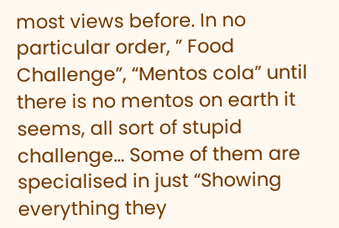most views before. In no particular order, ” Food Challenge”, “Mentos cola” until there is no mentos on earth it seems, all sort of stupid challenge… Some of them are specialised in just “Showing everything they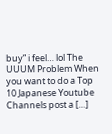buy” i feel… lol The UUUM Problem When you want to do a Top 10 Japanese Youtube Channels post a […]